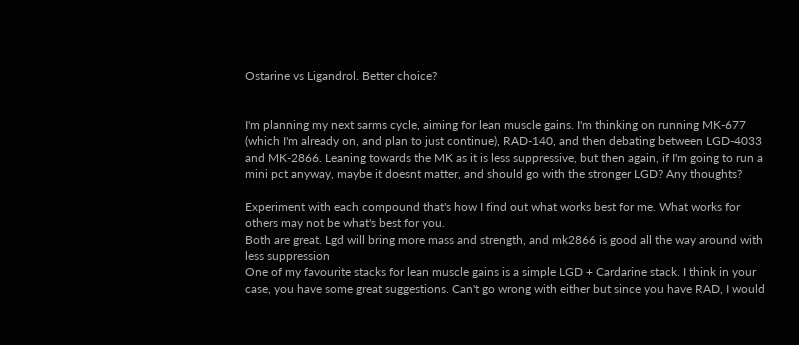Ostarine vs Ligandrol. Better choice?


I'm planning my next sarms cycle, aiming for lean muscle gains. I'm thinking on running MK-677 (which I'm already on, and plan to just continue), RAD-140, and then debating between LGD-4033 and MK-2866. Leaning towards the MK as it is less suppressive, but then again, if I'm going to run a mini pct anyway, maybe it doesnt matter, and should go with the stronger LGD? Any thoughts?

Experiment with each compound that's how I find out what works best for me. What works for others may not be what's best for you.
Both are great. Lgd will bring more mass and strength, and mk2866 is good all the way around with less suppression
One of my favourite stacks for lean muscle gains is a simple LGD + Cardarine stack. I think in your case, you have some great suggestions. Can't go wrong with either but since you have RAD, I would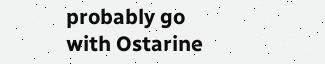probably go with Ostarine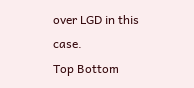over LGD in this case.
Top Bottom